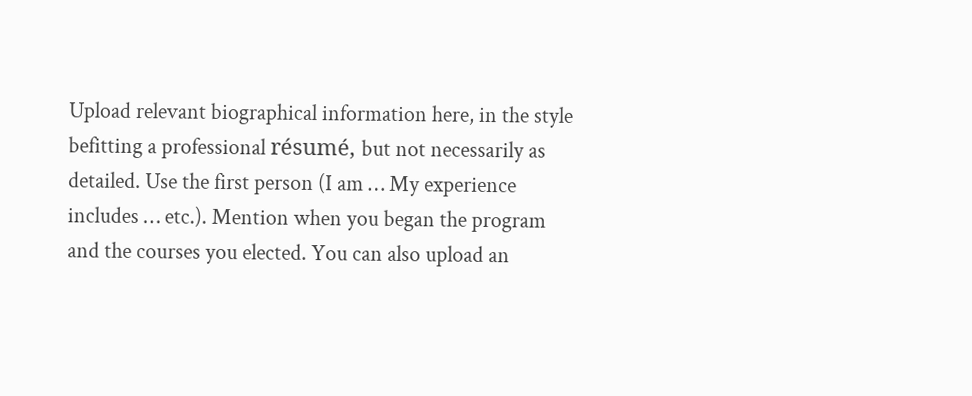Upload relevant biographical information here, in the style befitting a professional résumé, but not necessarily as detailed. Use the first person (I am … My experience includes … etc.). Mention when you began the program and the courses you elected. You can also upload an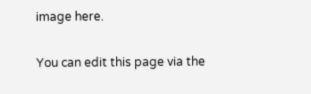image here.

You can edit this page via the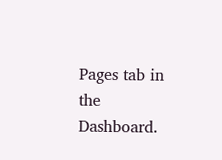Pages tab in the Dashboard.